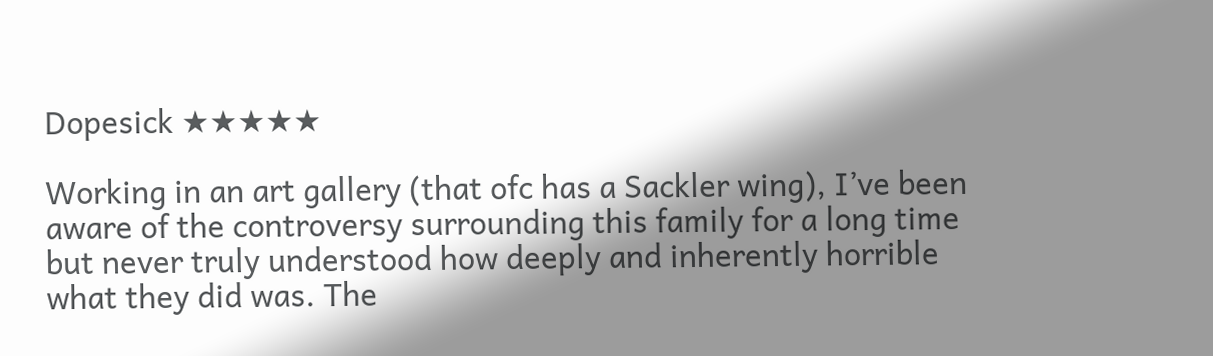Dopesick ★★★★★

Working in an art gallery (that ofc has a Sackler wing), I’ve been aware of the controversy surrounding this family for a long time but never truly understood how deeply and inherently horrible what they did was. The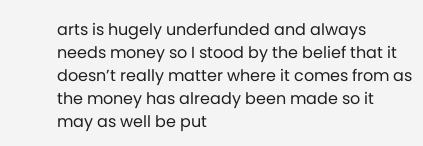arts is hugely underfunded and always needs money so I stood by the belief that it doesn’t really matter where it comes from as the money has already been made so it may as well be put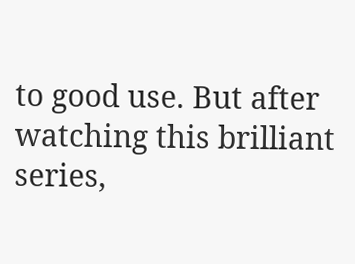to good use. But after watching this brilliant series,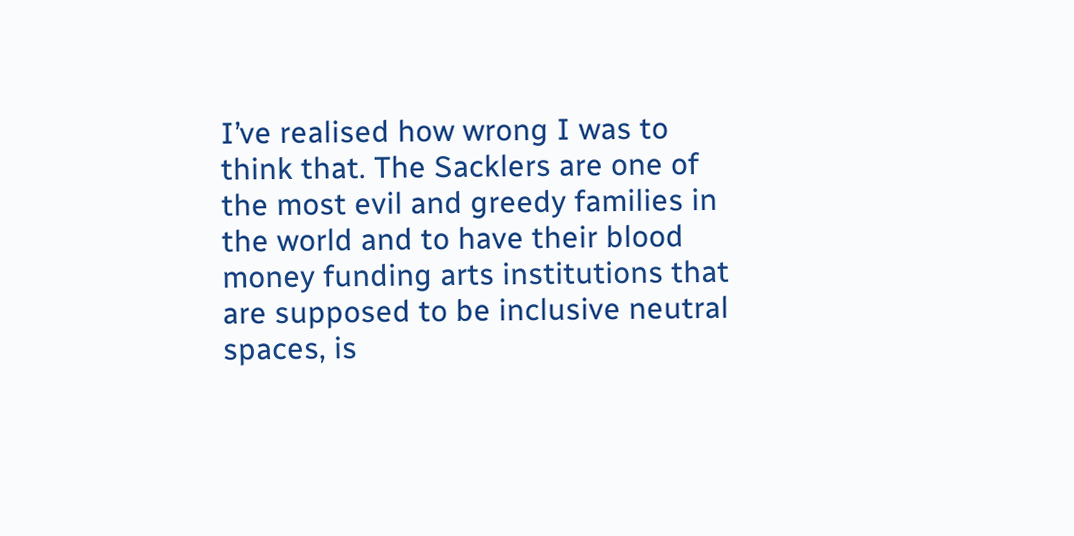I’ve realised how wrong I was to think that. The Sacklers are one of the most evil and greedy families in the world and to have their blood money funding arts institutions that are supposed to be inclusive neutral spaces, is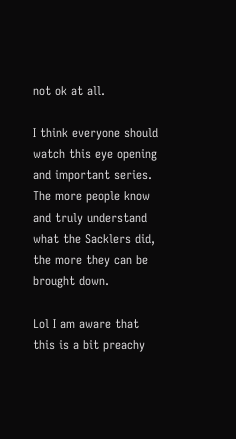not ok at all.

I think everyone should watch this eye opening and important series. The more people know and truly understand what the Sacklers did, the more they can be brought down.

Lol I am aware that this is a bit preachy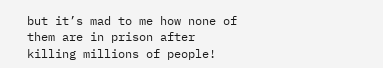but it’s mad to me how none of them are in prison after killing millions of people!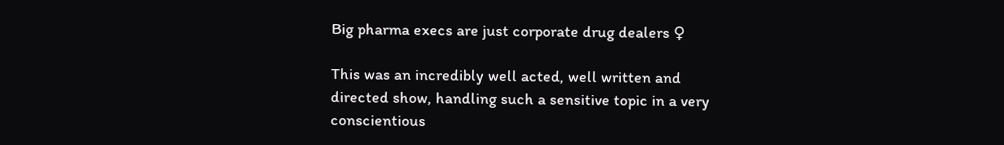Big pharma execs are just corporate drug dealers ♀

This was an incredibly well acted, well written and directed show, handling such a sensitive topic in a very conscientious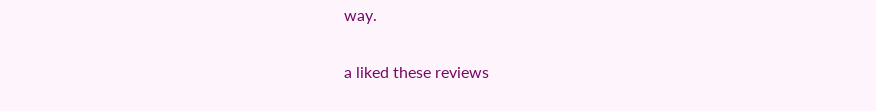way.

a liked these reviews